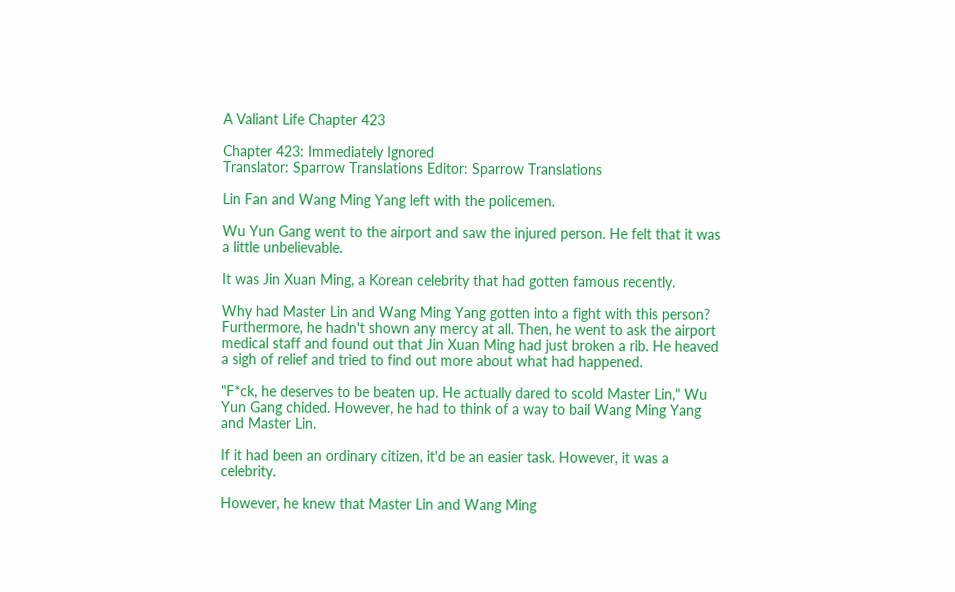A Valiant Life Chapter 423

Chapter 423: Immediately Ignored
Translator: Sparrow Translations Editor: Sparrow Translations

Lin Fan and Wang Ming Yang left with the policemen.

Wu Yun Gang went to the airport and saw the injured person. He felt that it was a little unbelievable.

It was Jin Xuan Ming, a Korean celebrity that had gotten famous recently.

Why had Master Lin and Wang Ming Yang gotten into a fight with this person? Furthermore, he hadn't shown any mercy at all. Then, he went to ask the airport medical staff and found out that Jin Xuan Ming had just broken a rib. He heaved a sigh of relief and tried to find out more about what had happened.

"F*ck, he deserves to be beaten up. He actually dared to scold Master Lin," Wu Yun Gang chided. However, he had to think of a way to bail Wang Ming Yang and Master Lin.

If it had been an ordinary citizen, it'd be an easier task. However, it was a celebrity.

However, he knew that Master Lin and Wang Ming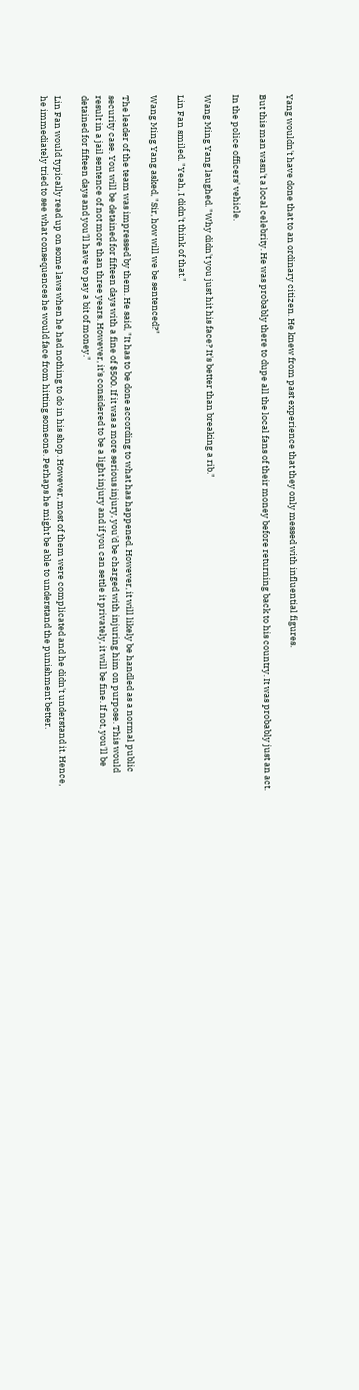Yang wouldn't have done that to an ordinary citizen. He knew from past experience that they only messed with influential figures.

But this man wasn't a local celebrity. He was probably there to dupe all the local fans of their money before returning back to his country. It was probably just an act.

In the police officers' vehicle.

Wang Ming Yang laughed. "Why didn't you just hit his face? It's better than breaking a rib."

Lin Fan smiled. "Yeah, I didn't think of that."

Wang Ming Yang asked, "Sir, how will we be sentenced?"

The leader of the team was impressed by them. He said, "It has to be done according to what has happened. However, it will likely be handled as a normal public security case. You will be detained for fifteen days with a fine of $500. If it was a more serious injury, you'd be charged with injuring him on purpose. This would result in a jail sentence of not more than three years. However, it's considered to be a light injury and if you can settle it privately, it will be fine. If not, you'll be detained for fifteen days and you'll have to pay a bit of money."

Lin Fan would typically read up on some laws when he had nothing to do in his shop. However, most of them were complicated and he didn't understand it. Hence, he immediately tried to see what consequences he would face from hitting someone. Perhaps he might be able to understand the punishment better.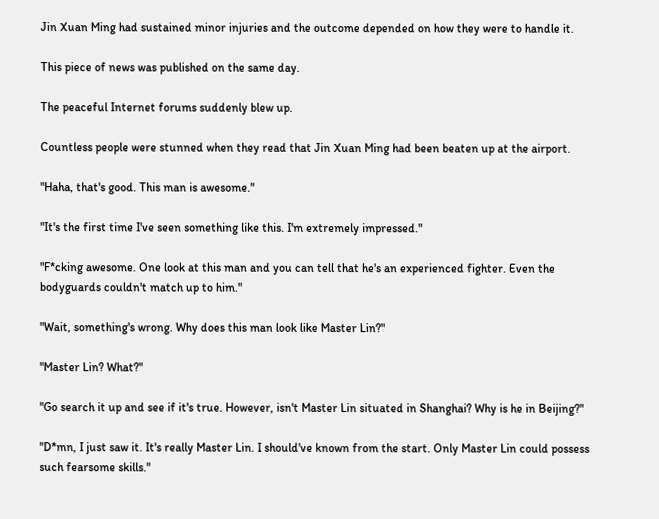Jin Xuan Ming had sustained minor injuries and the outcome depended on how they were to handle it.

This piece of news was published on the same day.

The peaceful Internet forums suddenly blew up.

Countless people were stunned when they read that Jin Xuan Ming had been beaten up at the airport.

"Haha, that's good. This man is awesome."

"It's the first time I've seen something like this. I'm extremely impressed."

"F*cking awesome. One look at this man and you can tell that he's an experienced fighter. Even the bodyguards couldn't match up to him."

"Wait, something's wrong. Why does this man look like Master Lin?"

"Master Lin? What?"

"Go search it up and see if it's true. However, isn't Master Lin situated in Shanghai? Why is he in Beijing?"

"D*mn, I just saw it. It's really Master Lin. I should've known from the start. Only Master Lin could possess such fearsome skills."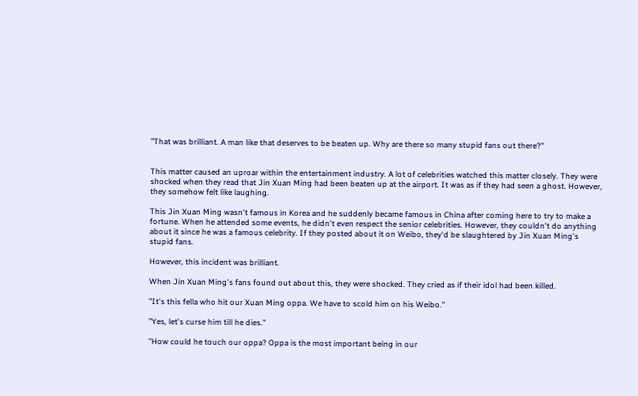"That was brilliant. A man like that deserves to be beaten up. Why are there so many stupid fans out there?"


This matter caused an uproar within the entertainment industry. A lot of celebrities watched this matter closely. They were shocked when they read that Jin Xuan Ming had been beaten up at the airport. It was as if they had seen a ghost. However, they somehow felt like laughing.

This Jin Xuan Ming wasn't famous in Korea and he suddenly became famous in China after coming here to try to make a fortune. When he attended some events, he didn't even respect the senior celebrities. However, they couldn't do anything about it since he was a famous celebrity. If they posted about it on Weibo, they'd be slaughtered by Jin Xuan Ming's stupid fans.

However, this incident was brilliant.

When Jin Xuan Ming's fans found out about this, they were shocked. They cried as if their idol had been killed.

"It's this fella who hit our Xuan Ming oppa. We have to scold him on his Weibo."

"Yes, let's curse him till he dies."

"How could he touch our oppa? Oppa is the most important being in our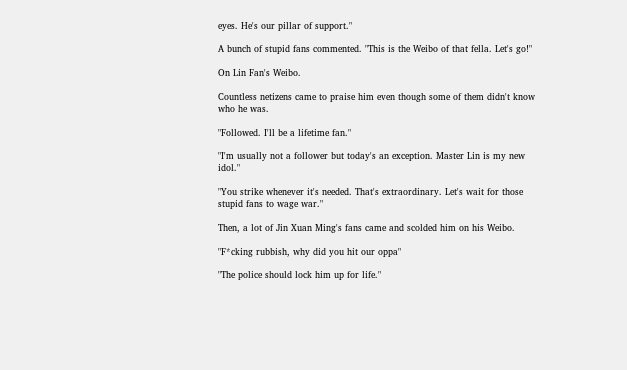eyes. He's our pillar of support."

A bunch of stupid fans commented. "This is the Weibo of that fella. Let's go!"

On Lin Fan's Weibo.

Countless netizens came to praise him even though some of them didn't know who he was.

"Followed. I'll be a lifetime fan."

"I'm usually not a follower but today's an exception. Master Lin is my new idol."

"You strike whenever it's needed. That's extraordinary. Let's wait for those stupid fans to wage war."

Then, a lot of Jin Xuan Ming's fans came and scolded him on his Weibo.

"F*cking rubbish, why did you hit our oppa"

"The police should lock him up for life."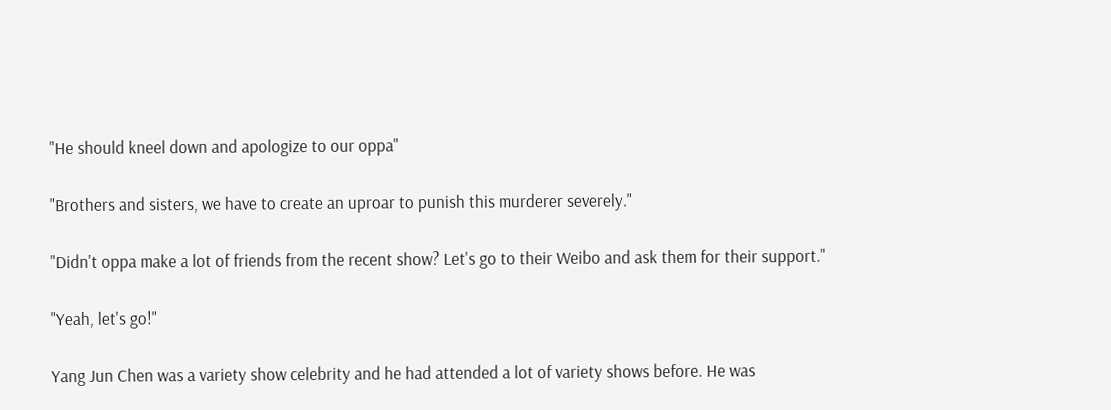"He should kneel down and apologize to our oppa"

"Brothers and sisters, we have to create an uproar to punish this murderer severely."

"Didn't oppa make a lot of friends from the recent show? Let's go to their Weibo and ask them for their support."

"Yeah, let's go!"

Yang Jun Chen was a variety show celebrity and he had attended a lot of variety shows before. He was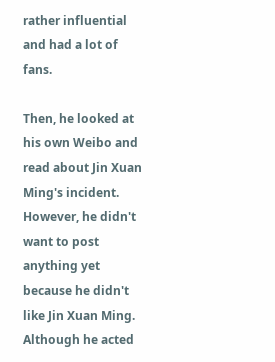rather influential and had a lot of fans.

Then, he looked at his own Weibo and read about Jin Xuan Ming's incident. However, he didn't want to post anything yet because he didn't like Jin Xuan Ming. Although he acted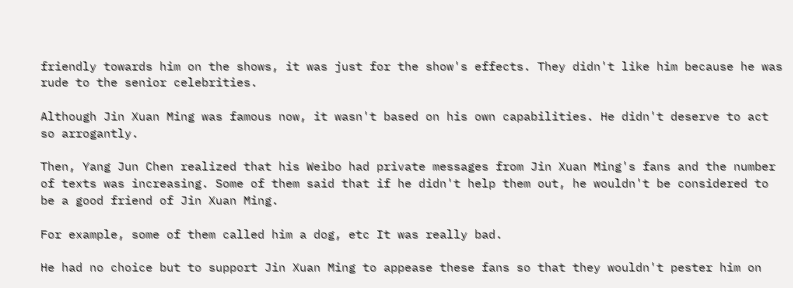friendly towards him on the shows, it was just for the show's effects. They didn't like him because he was rude to the senior celebrities.

Although Jin Xuan Ming was famous now, it wasn't based on his own capabilities. He didn't deserve to act so arrogantly.

Then, Yang Jun Chen realized that his Weibo had private messages from Jin Xuan Ming's fans and the number of texts was increasing. Some of them said that if he didn't help them out, he wouldn't be considered to be a good friend of Jin Xuan Ming.

For example, some of them called him a dog, etc It was really bad.

He had no choice but to support Jin Xuan Ming to appease these fans so that they wouldn't pester him on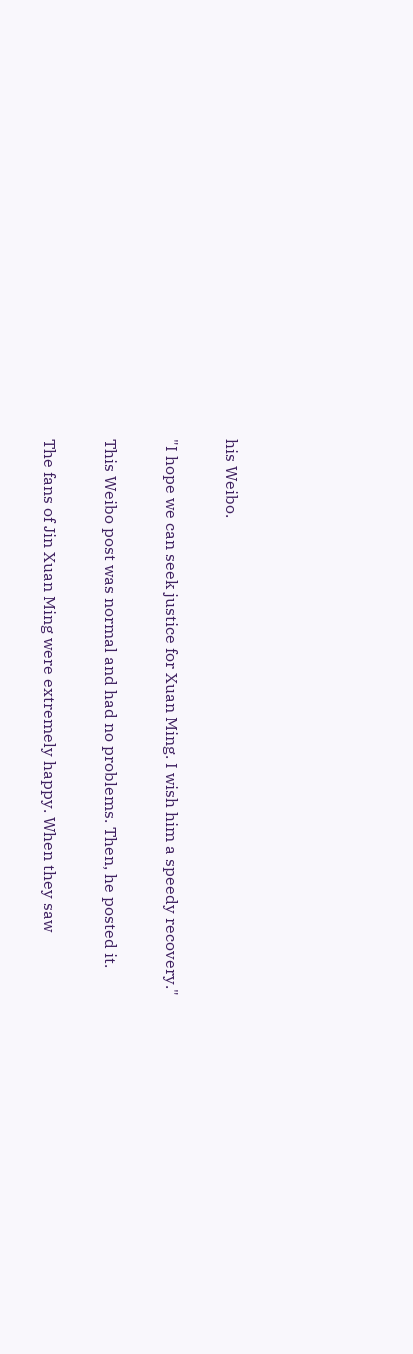his Weibo.

"I hope we can seek justice for Xuan Ming. I wish him a speedy recovery."

This Weibo post was normal and had no problems. Then, he posted it.

The fans of Jin Xuan Ming were extremely happy. When they saw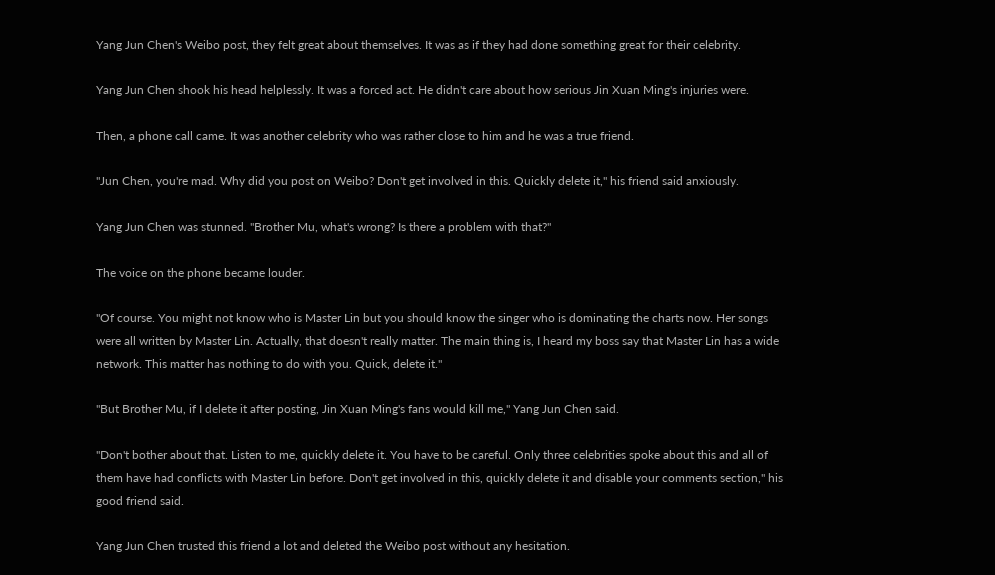Yang Jun Chen's Weibo post, they felt great about themselves. It was as if they had done something great for their celebrity.

Yang Jun Chen shook his head helplessly. It was a forced act. He didn't care about how serious Jin Xuan Ming's injuries were.

Then, a phone call came. It was another celebrity who was rather close to him and he was a true friend.

"Jun Chen, you're mad. Why did you post on Weibo? Don't get involved in this. Quickly delete it," his friend said anxiously.

Yang Jun Chen was stunned. "Brother Mu, what's wrong? Is there a problem with that?"

The voice on the phone became louder.

"Of course. You might not know who is Master Lin but you should know the singer who is dominating the charts now. Her songs were all written by Master Lin. Actually, that doesn't really matter. The main thing is, I heard my boss say that Master Lin has a wide network. This matter has nothing to do with you. Quick, delete it."

"But Brother Mu, if I delete it after posting, Jin Xuan Ming's fans would kill me," Yang Jun Chen said.

"Don't bother about that. Listen to me, quickly delete it. You have to be careful. Only three celebrities spoke about this and all of them have had conflicts with Master Lin before. Don't get involved in this, quickly delete it and disable your comments section," his good friend said.

Yang Jun Chen trusted this friend a lot and deleted the Weibo post without any hesitation.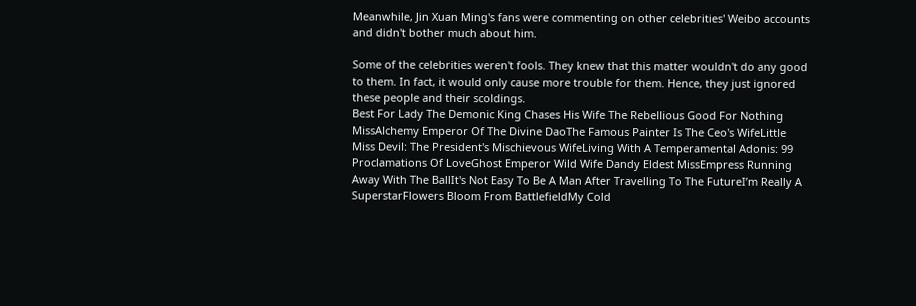Meanwhile, Jin Xuan Ming's fans were commenting on other celebrities' Weibo accounts and didn't bother much about him.

Some of the celebrities weren't fools. They knew that this matter wouldn't do any good to them. In fact, it would only cause more trouble for them. Hence, they just ignored these people and their scoldings.
Best For Lady The Demonic King Chases His Wife The Rebellious Good For Nothing MissAlchemy Emperor Of The Divine DaoThe Famous Painter Is The Ceo's WifeLittle Miss Devil: The President's Mischievous WifeLiving With A Temperamental Adonis: 99 Proclamations Of LoveGhost Emperor Wild Wife Dandy Eldest MissEmpress Running Away With The BallIt's Not Easy To Be A Man After Travelling To The FutureI’m Really A SuperstarFlowers Bloom From BattlefieldMy Cold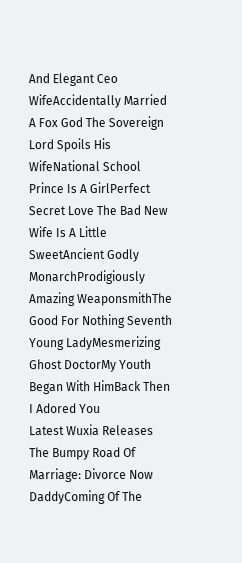And Elegant Ceo WifeAccidentally Married A Fox God The Sovereign Lord Spoils His WifeNational School Prince Is A GirlPerfect Secret Love The Bad New Wife Is A Little SweetAncient Godly MonarchProdigiously Amazing WeaponsmithThe Good For Nothing Seventh Young LadyMesmerizing Ghost DoctorMy Youth Began With HimBack Then I Adored You
Latest Wuxia Releases The Bumpy Road Of Marriage: Divorce Now DaddyComing Of The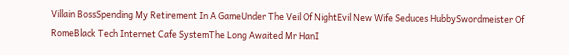Villain BossSpending My Retirement In A GameUnder The Veil Of NightEvil New Wife Seduces HubbySwordmeister Of RomeBlack Tech Internet Cafe SystemThe Long Awaited Mr HanI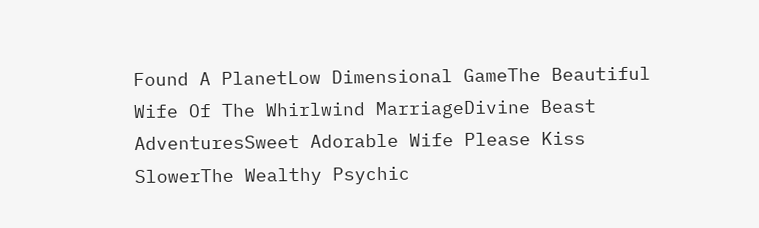Found A PlanetLow Dimensional GameThe Beautiful Wife Of The Whirlwind MarriageDivine Beast AdventuresSweet Adorable Wife Please Kiss SlowerThe Wealthy Psychic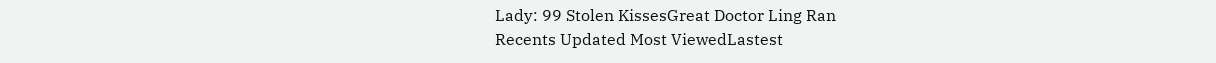Lady: 99 Stolen KissesGreat Doctor Ling Ran
Recents Updated Most ViewedLastest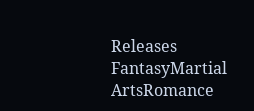Releases
FantasyMartial ArtsRomance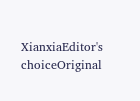XianxiaEditor's choiceOriginal